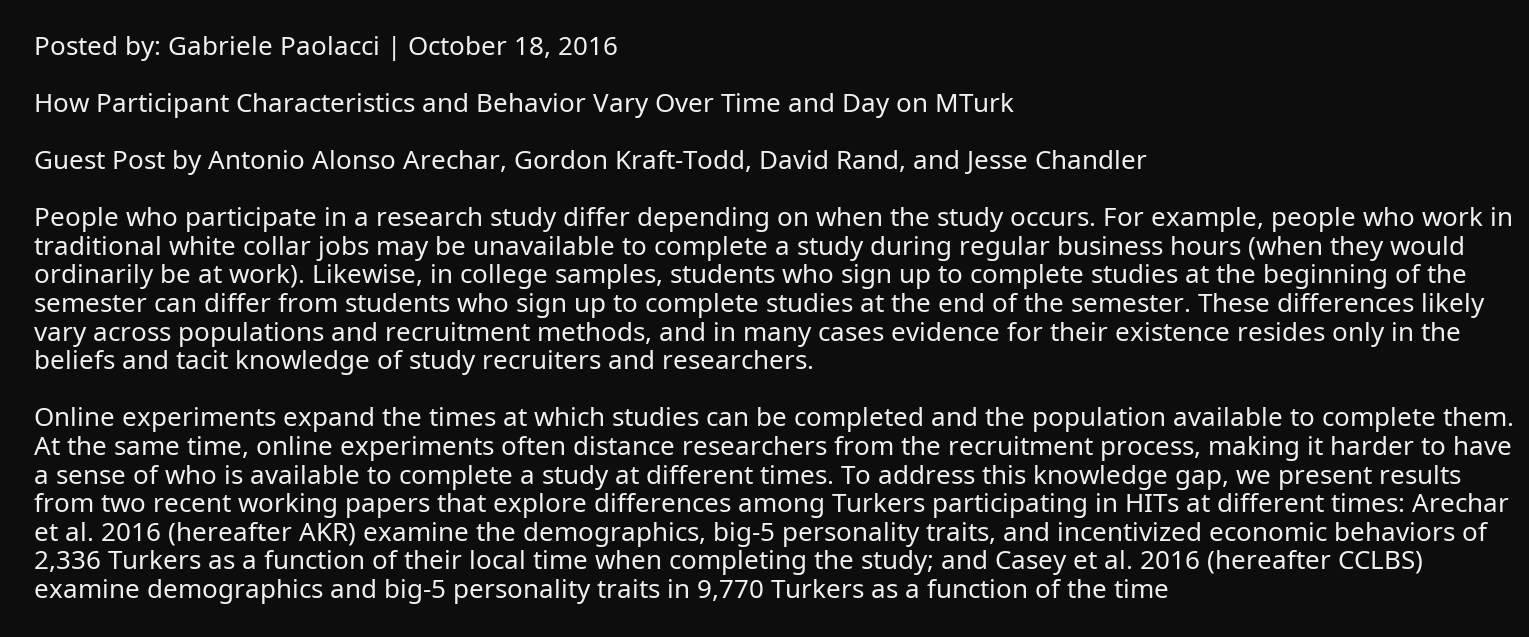Posted by: Gabriele Paolacci | October 18, 2016

How Participant Characteristics and Behavior Vary Over Time and Day on MTurk

Guest Post by Antonio Alonso Arechar, Gordon Kraft-Todd, David Rand, and Jesse Chandler

People who participate in a research study differ depending on when the study occurs. For example, people who work in traditional white collar jobs may be unavailable to complete a study during regular business hours (when they would ordinarily be at work). Likewise, in college samples, students who sign up to complete studies at the beginning of the semester can differ from students who sign up to complete studies at the end of the semester. These differences likely vary across populations and recruitment methods, and in many cases evidence for their existence resides only in the beliefs and tacit knowledge of study recruiters and researchers.

Online experiments expand the times at which studies can be completed and the population available to complete them. At the same time, online experiments often distance researchers from the recruitment process, making it harder to have a sense of who is available to complete a study at different times. To address this knowledge gap, we present results from two recent working papers that explore differences among Turkers participating in HITs at different times: Arechar et al. 2016 (hereafter AKR) examine the demographics, big-5 personality traits, and incentivized economic behaviors of 2,336 Turkers as a function of their local time when completing the study; and Casey et al. 2016 (hereafter CCLBS) examine demographics and big-5 personality traits in 9,770 Turkers as a function of the time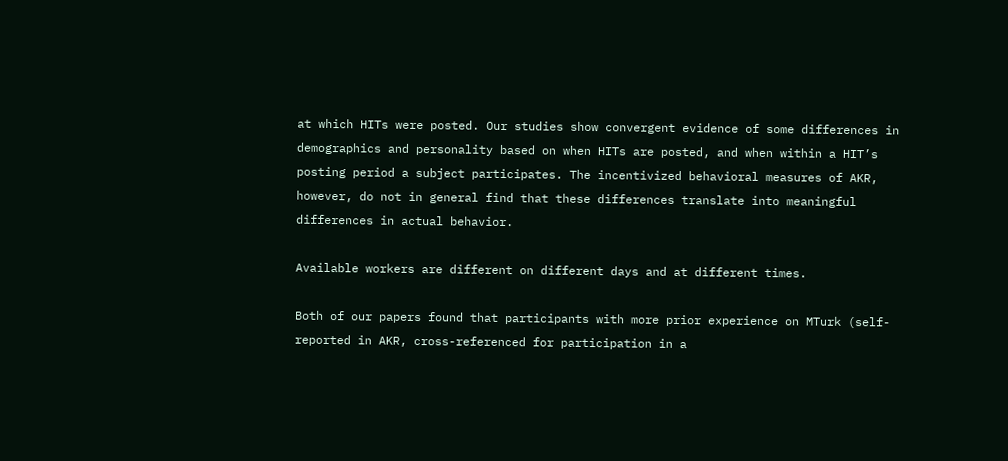at which HITs were posted. Our studies show convergent evidence of some differences in demographics and personality based on when HITs are posted, and when within a HIT’s posting period a subject participates. The incentivized behavioral measures of AKR, however, do not in general find that these differences translate into meaningful differences in actual behavior.

Available workers are different on different days and at different times.

Both of our papers found that participants with more prior experience on MTurk (self-reported in AKR, cross-referenced for participation in a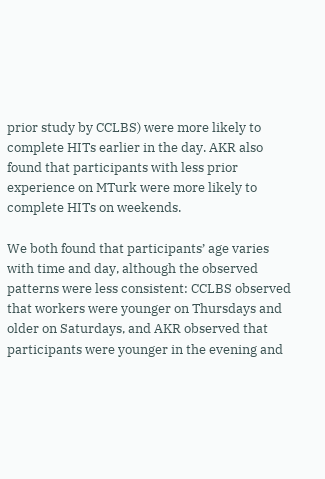prior study by CCLBS) were more likely to complete HITs earlier in the day. AKR also found that participants with less prior experience on MTurk were more likely to complete HITs on weekends.

We both found that participants’ age varies with time and day, although the observed patterns were less consistent: CCLBS observed that workers were younger on Thursdays and older on Saturdays, and AKR observed that participants were younger in the evening and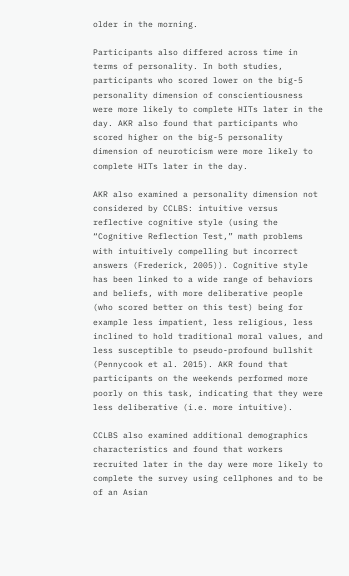older in the morning.

Participants also differed across time in terms of personality. In both studies, participants who scored lower on the big-5 personality dimension of conscientiousness were more likely to complete HITs later in the day. AKR also found that participants who scored higher on the big-5 personality dimension of neuroticism were more likely to complete HITs later in the day.

AKR also examined a personality dimension not considered by CCLBS: intuitive versus reflective cognitive style (using the “Cognitive Reflection Test,” math problems with intuitively compelling but incorrect answers (Frederick, 2005)). Cognitive style has been linked to a wide range of behaviors and beliefs, with more deliberative people (who scored better on this test) being for example less impatient, less religious, less inclined to hold traditional moral values, and less susceptible to pseudo-profound bullshit (Pennycook et al. 2015). AKR found that participants on the weekends performed more poorly on this task, indicating that they were less deliberative (i.e. more intuitive).

CCLBS also examined additional demographics characteristics and found that workers recruited later in the day were more likely to complete the survey using cellphones and to be of an Asian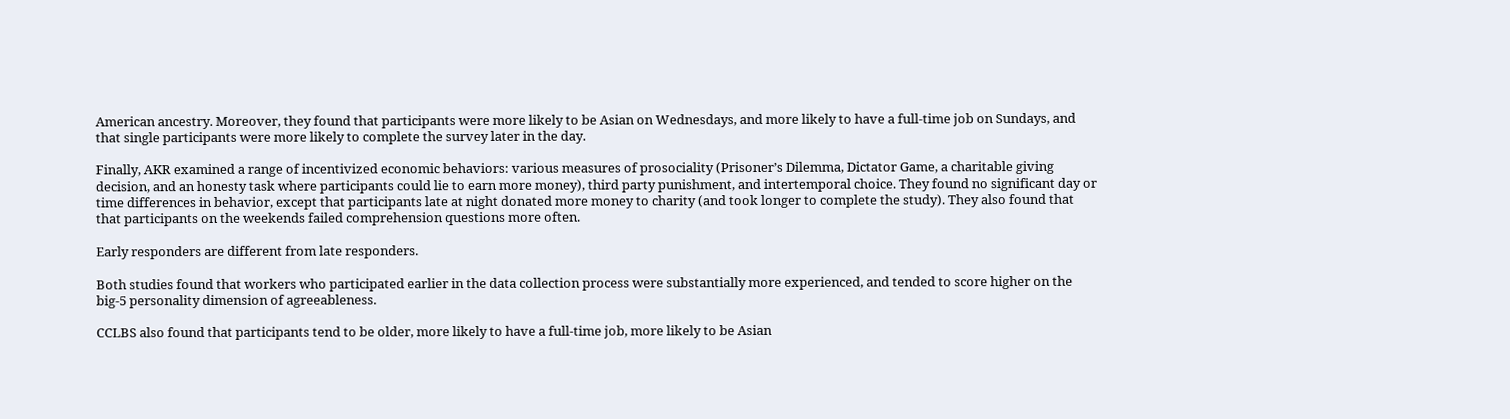American ancestry. Moreover, they found that participants were more likely to be Asian on Wednesdays, and more likely to have a full-time job on Sundays, and that single participants were more likely to complete the survey later in the day.

Finally, AKR examined a range of incentivized economic behaviors: various measures of prosociality (Prisoner’s Dilemma, Dictator Game, a charitable giving decision, and an honesty task where participants could lie to earn more money), third party punishment, and intertemporal choice. They found no significant day or time differences in behavior, except that participants late at night donated more money to charity (and took longer to complete the study). They also found that that participants on the weekends failed comprehension questions more often.

Early responders are different from late responders.

Both studies found that workers who participated earlier in the data collection process were substantially more experienced, and tended to score higher on the big-5 personality dimension of agreeableness.

CCLBS also found that participants tend to be older, more likely to have a full-time job, more likely to be Asian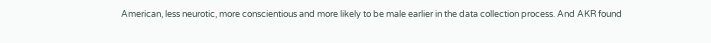American, less neurotic, more conscientious and more likely to be male earlier in the data collection process. And AKR found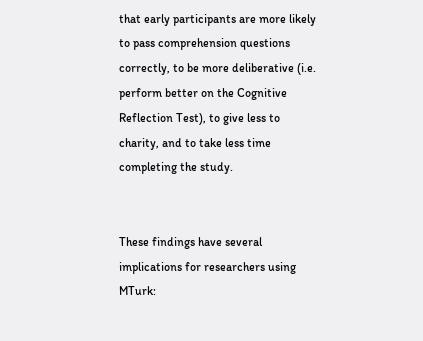that early participants are more likely to pass comprehension questions correctly, to be more deliberative (i.e. perform better on the Cognitive Reflection Test), to give less to charity, and to take less time completing the study.


These findings have several implications for researchers using MTurk: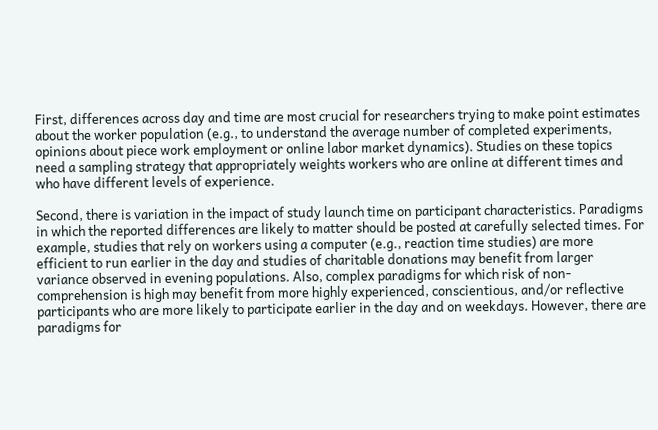First, differences across day and time are most crucial for researchers trying to make point estimates about the worker population (e.g., to understand the average number of completed experiments, opinions about piece work employment or online labor market dynamics). Studies on these topics need a sampling strategy that appropriately weights workers who are online at different times and who have different levels of experience.

Second, there is variation in the impact of study launch time on participant characteristics. Paradigms in which the reported differences are likely to matter should be posted at carefully selected times. For example, studies that rely on workers using a computer (e.g., reaction time studies) are more efficient to run earlier in the day and studies of charitable donations may benefit from larger variance observed in evening populations. Also, complex paradigms for which risk of non-comprehension is high may benefit from more highly experienced, conscientious, and/or reflective participants who are more likely to participate earlier in the day and on weekdays. However, there are paradigms for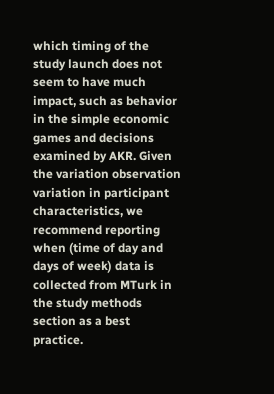which timing of the study launch does not seem to have much impact, such as behavior in the simple economic games and decisions examined by AKR. Given the variation observation variation in participant characteristics, we recommend reporting when (time of day and days of week) data is collected from MTurk in the study methods section as a best practice.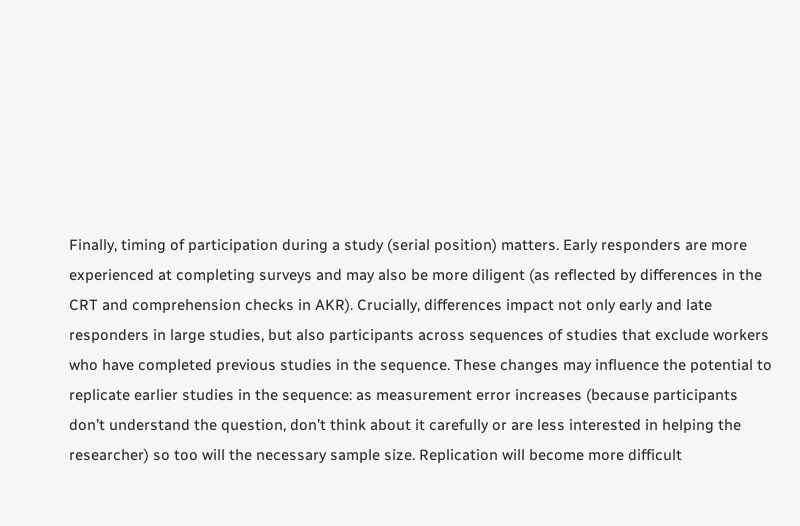Finally, timing of participation during a study (serial position) matters. Early responders are more experienced at completing surveys and may also be more diligent (as reflected by differences in the CRT and comprehension checks in AKR). Crucially, differences impact not only early and late responders in large studies, but also participants across sequences of studies that exclude workers who have completed previous studies in the sequence. These changes may influence the potential to replicate earlier studies in the sequence: as measurement error increases (because participants don’t understand the question, don’t think about it carefully or are less interested in helping the researcher) so too will the necessary sample size. Replication will become more difficult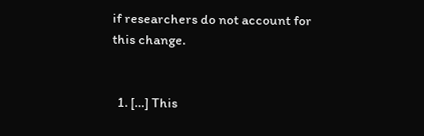if researchers do not account for this change.


  1. […] This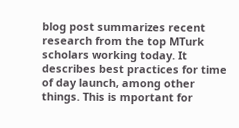blog post summarizes recent research from the top MTurk scholars working today. It describes best practices for time of day launch, among other things. This is mportant for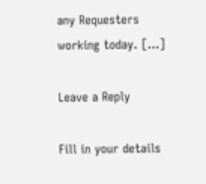any Requesters working today. […]

Leave a Reply

Fill in your details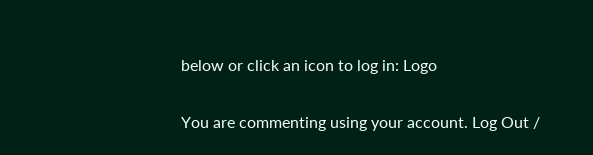below or click an icon to log in: Logo

You are commenting using your account. Log Out /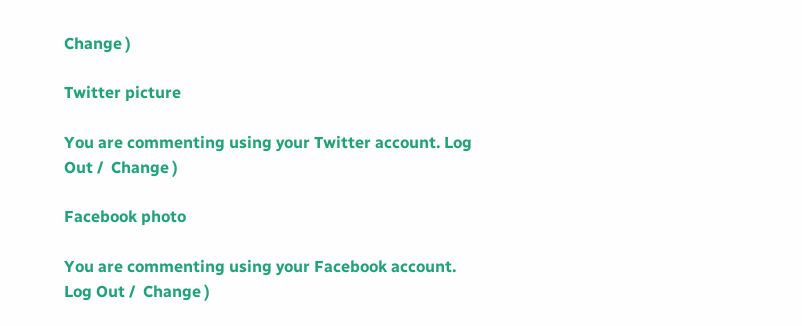Change )

Twitter picture

You are commenting using your Twitter account. Log Out /  Change )

Facebook photo

You are commenting using your Facebook account. Log Out /  Change )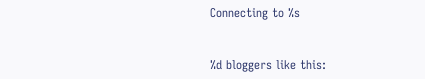Connecting to %s


%d bloggers like this: